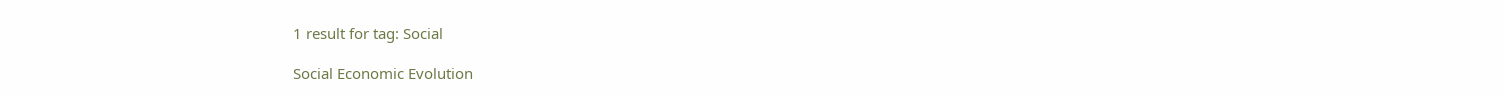1 result for tag: Social

Social Economic Evolution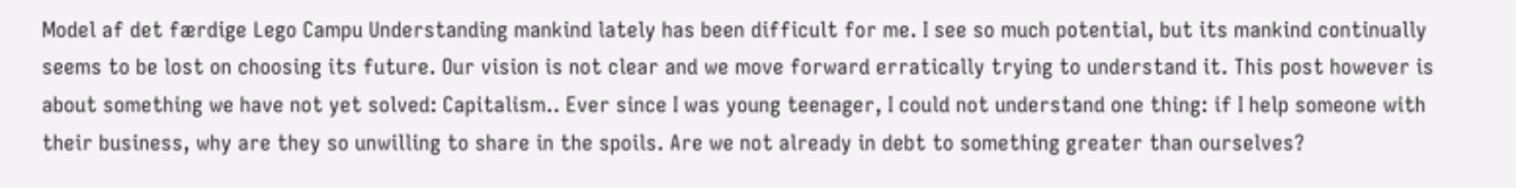Model af det færdige Lego Campu Understanding mankind lately has been difficult for me. I see so much potential, but its mankind continually seems to be lost on choosing its future. Our vision is not clear and we move forward erratically trying to understand it. This post however is about something we have not yet solved: Capitalism.. Ever since I was young teenager, I could not understand one thing: if I help someone with their business, why are they so unwilling to share in the spoils. Are we not already in debt to something greater than ourselves?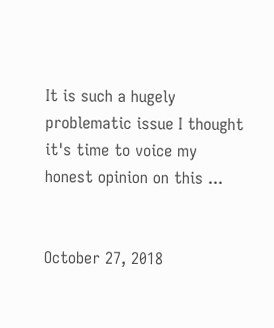It is such a hugely problematic issue I thought it's time to voice my honest opinion on this ...


October 27, 2018